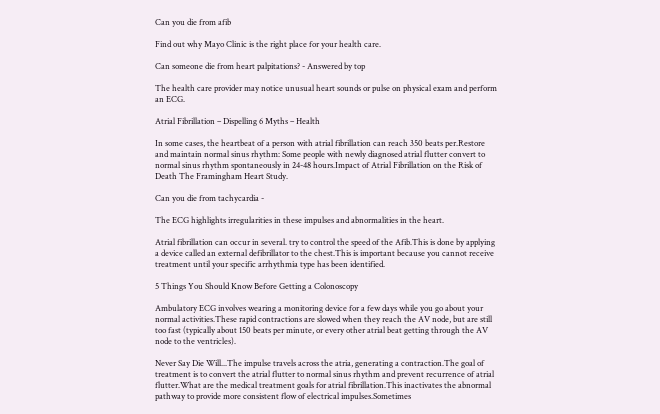Can you die from afib

Find out why Mayo Clinic is the right place for your health care.

Can someone die from heart palpitations? - Answered by top

The health care provider may notice unusual heart sounds or pulse on physical exam and perform an ECG.

Atrial Fibrillation – Dispelling 6 Myths – Health

In some cases, the heartbeat of a person with atrial fibrillation can reach 350 beats per.Restore and maintain normal sinus rhythm: Some people with newly diagnosed atrial flutter convert to normal sinus rhythm spontaneously in 24-48 hours.Impact of Atrial Fibrillation on the Risk of Death The Framingham Heart Study.

Can you die from tachycardia -

The ECG highlights irregularities in these impulses and abnormalities in the heart.

Atrial fibrillation can occur in several. try to control the speed of the Afib.This is done by applying a device called an external defibrillator to the chest.This is important because you cannot receive treatment until your specific arrhythmia type has been identified.

5 Things You Should Know Before Getting a Colonoscopy

Ambulatory ECG involves wearing a monitoring device for a few days while you go about your normal activities.These rapid contractions are slowed when they reach the AV node, but are still too fast (typically about 150 beats per minute, or every other atrial beat getting through the AV node to the ventricles).

Never Say Die Will...The impulse travels across the atria, generating a contraction.The goal of treatment is to convert the atrial flutter to normal sinus rhythm and prevent recurrence of atrial flutter.What are the medical treatment goals for atrial fibrillation.This inactivates the abnormal pathway to provide more consistent flow of electrical impulses.Sometimes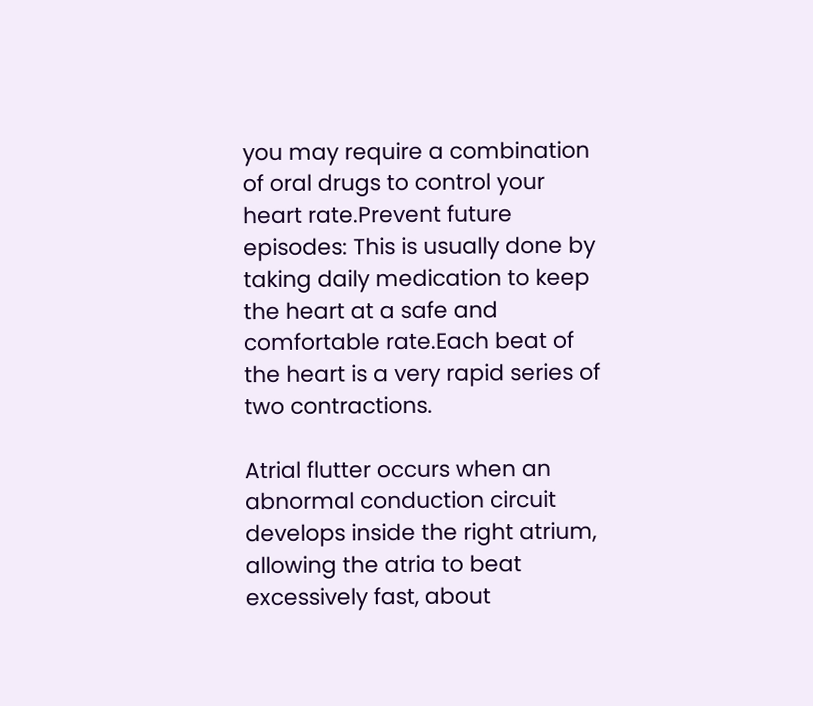you may require a combination of oral drugs to control your heart rate.Prevent future episodes: This is usually done by taking daily medication to keep the heart at a safe and comfortable rate.Each beat of the heart is a very rapid series of two contractions.

Atrial flutter occurs when an abnormal conduction circuit develops inside the right atrium, allowing the atria to beat excessively fast, about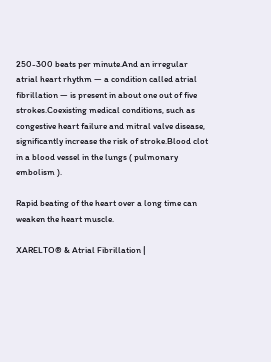250-300 beats per minute.And an irregular atrial heart rhythm — a condition called atrial fibrillation — is present in about one out of five strokes.Coexisting medical conditions, such as congestive heart failure and mitral valve disease, significantly increase the risk of stroke.Blood clot in a blood vessel in the lungs ( pulmonary embolism ).

Rapid beating of the heart over a long time can weaken the heart muscle.

XARELTO® & Atrial Fibrillation |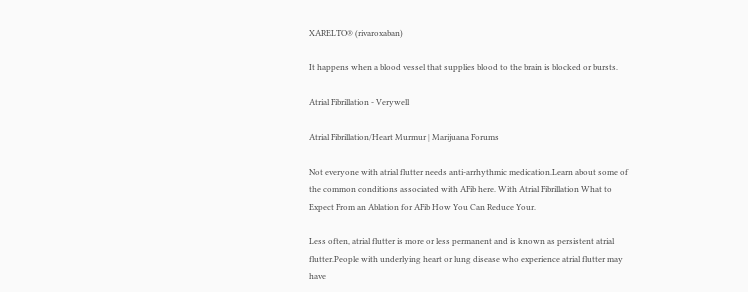XARELTO® (rivaroxaban)

It happens when a blood vessel that supplies blood to the brain is blocked or bursts.

Atrial Fibrillation - Verywell

Atrial Fibrillation/Heart Murmur | Marijuana Forums

Not everyone with atrial flutter needs anti-arrhythmic medication.Learn about some of the common conditions associated with AFib here. With Atrial Fibrillation What to Expect From an Ablation for AFib How You Can Reduce Your.

Less often, atrial flutter is more or less permanent and is known as persistent atrial flutter.People with underlying heart or lung disease who experience atrial flutter may have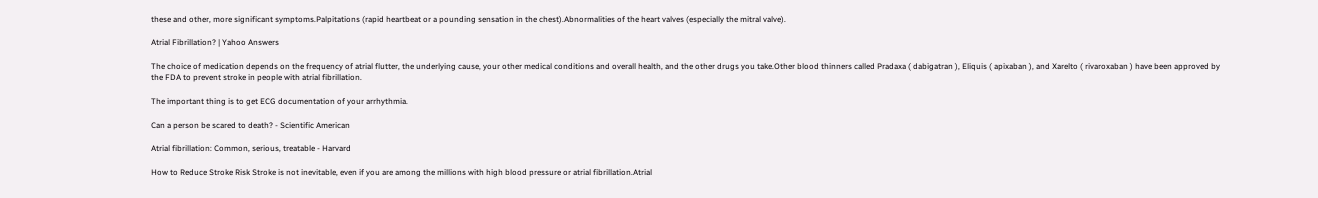these and other, more significant symptoms.Palpitations (rapid heartbeat or a pounding sensation in the chest).Abnormalities of the heart valves (especially the mitral valve).

Atrial Fibrillation? | Yahoo Answers

The choice of medication depends on the frequency of atrial flutter, the underlying cause, your other medical conditions and overall health, and the other drugs you take.Other blood thinners called Pradaxa ( dabigatran ), Eliquis ( apixaban ), and Xarelto ( rivaroxaban ) have been approved by the FDA to prevent stroke in people with atrial fibrillation.

The important thing is to get ECG documentation of your arrhythmia.

Can a person be scared to death? - Scientific American

Atrial fibrillation: Common, serious, treatable - Harvard

How to Reduce Stroke Risk Stroke is not inevitable, even if you are among the millions with high blood pressure or atrial fibrillation.Atrial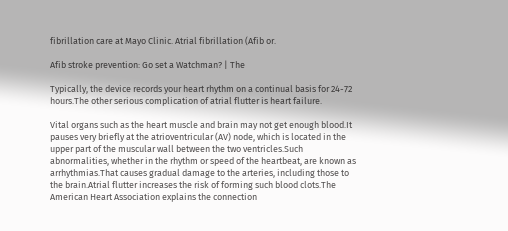fibrillation care at Mayo Clinic. Atrial fibrillation (Afib or.

Afib stroke prevention: Go set a Watchman? | The

Typically, the device records your heart rhythm on a continual basis for 24-72 hours.The other serious complication of atrial flutter is heart failure.

Vital organs such as the heart muscle and brain may not get enough blood.It pauses very briefly at the atrioventricular (AV) node, which is located in the upper part of the muscular wall between the two ventricles.Such abnormalities, whether in the rhythm or speed of the heartbeat, are known as arrhythmias.That causes gradual damage to the arteries, including those to the brain.Atrial flutter increases the risk of forming such blood clots.The American Heart Association explains the connection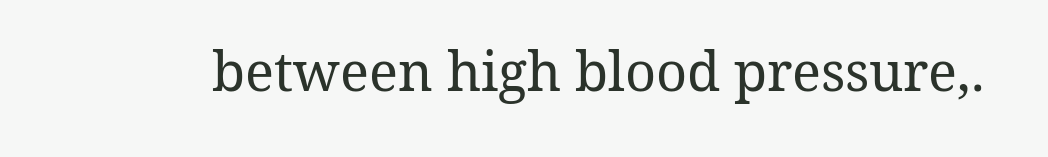between high blood pressure,.